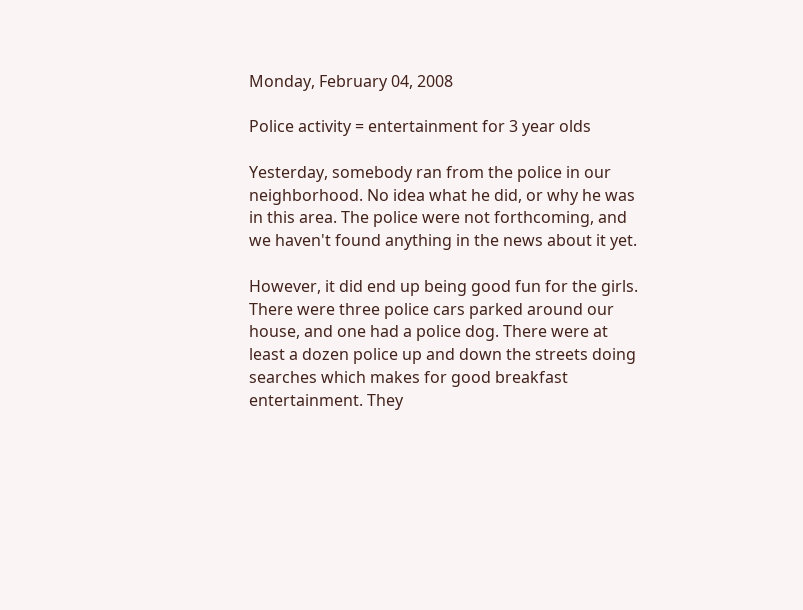Monday, February 04, 2008

Police activity = entertainment for 3 year olds

Yesterday, somebody ran from the police in our neighborhood. No idea what he did, or why he was in this area. The police were not forthcoming, and we haven't found anything in the news about it yet.

However, it did end up being good fun for the girls. There were three police cars parked around our house, and one had a police dog. There were at least a dozen police up and down the streets doing searches which makes for good breakfast entertainment. They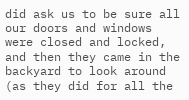did ask us to be sure all our doors and windows were closed and locked, and then they came in the backyard to look around (as they did for all the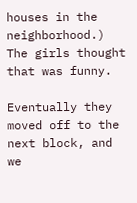houses in the neighborhood.) The girls thought that was funny.

Eventually they moved off to the next block, and we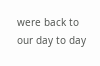were back to our day to day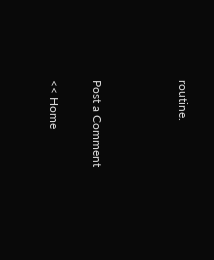routine.



Post a Comment

<< Home